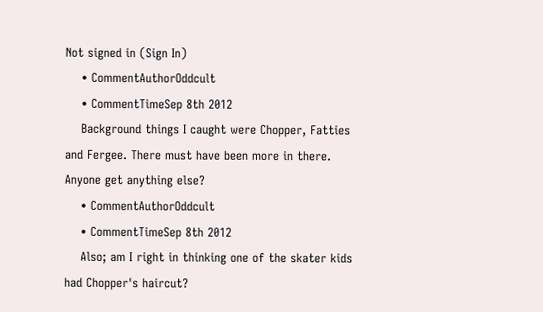Not signed in (Sign In)
    • CommentAuthorOddcult
    • CommentTimeSep 8th 2012
    Background things I caught were Chopper, Fatties and Fergee. There must have been more in there. Anyone get anything else?
    • CommentAuthorOddcult
    • CommentTimeSep 8th 2012
    Also; am I right in thinking one of the skater kids had Chopper's haircut?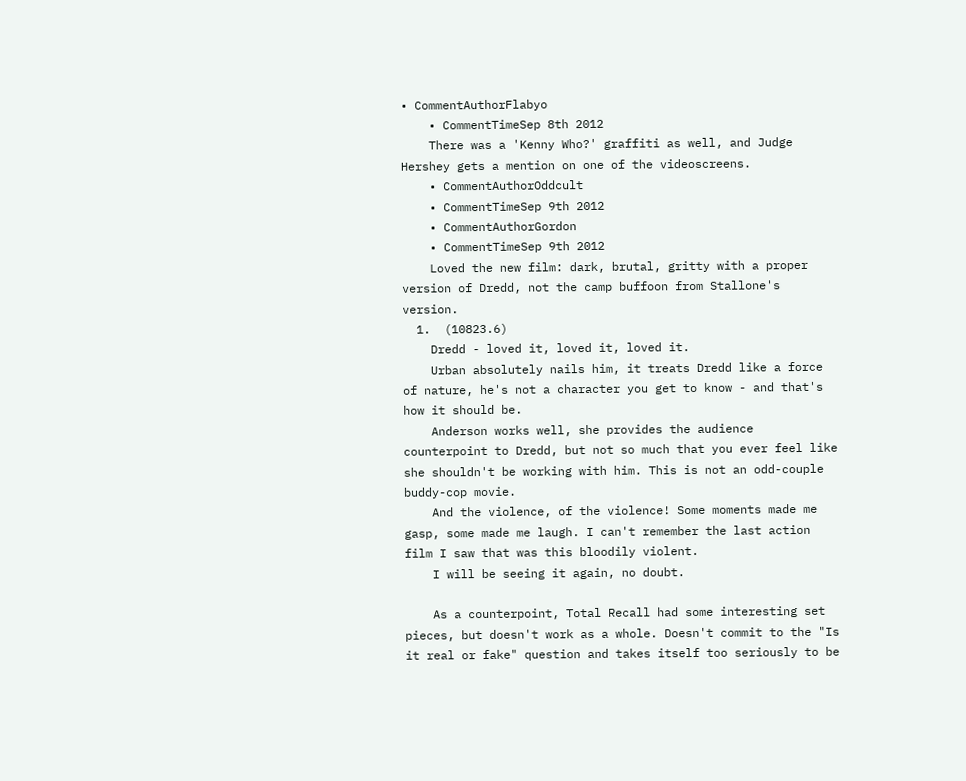• CommentAuthorFlabyo
    • CommentTimeSep 8th 2012
    There was a 'Kenny Who?' graffiti as well, and Judge Hershey gets a mention on one of the videoscreens.
    • CommentAuthorOddcult
    • CommentTimeSep 9th 2012
    • CommentAuthorGordon
    • CommentTimeSep 9th 2012
    Loved the new film: dark, brutal, gritty with a proper version of Dredd, not the camp buffoon from Stallone's version.
  1.  (10823.6)
    Dredd - loved it, loved it, loved it.
    Urban absolutely nails him, it treats Dredd like a force of nature, he's not a character you get to know - and that's how it should be.
    Anderson works well, she provides the audience counterpoint to Dredd, but not so much that you ever feel like she shouldn't be working with him. This is not an odd-couple buddy-cop movie.
    And the violence, of the violence! Some moments made me gasp, some made me laugh. I can't remember the last action film I saw that was this bloodily violent.
    I will be seeing it again, no doubt.

    As a counterpoint, Total Recall had some interesting set pieces, but doesn't work as a whole. Doesn't commit to the "Is it real or fake" question and takes itself too seriously to be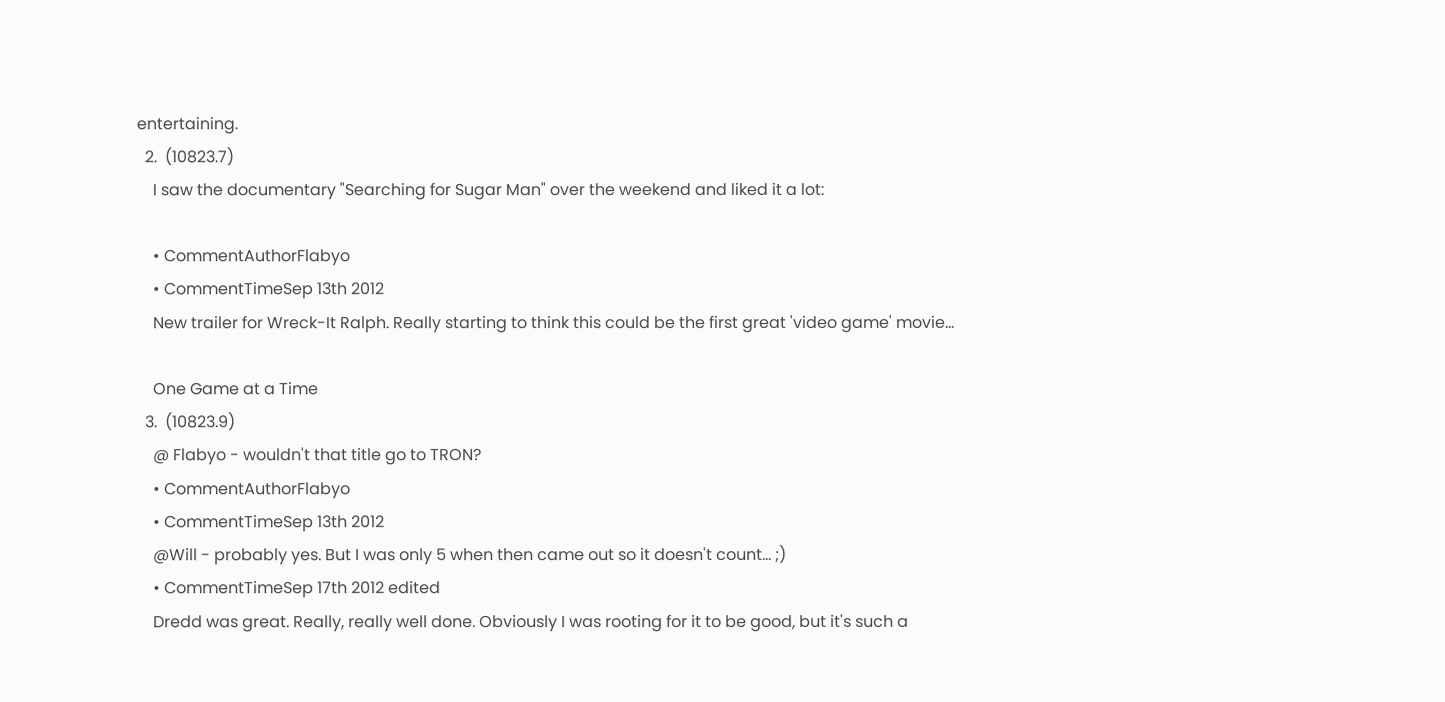entertaining.
  2.  (10823.7)
    I saw the documentary "Searching for Sugar Man" over the weekend and liked it a lot:

    • CommentAuthorFlabyo
    • CommentTimeSep 13th 2012
    New trailer for Wreck-It Ralph. Really starting to think this could be the first great 'video game' movie...

    One Game at a Time
  3.  (10823.9)
    @ Flabyo - wouldn't that title go to TRON?
    • CommentAuthorFlabyo
    • CommentTimeSep 13th 2012
    @Will - probably yes. But I was only 5 when then came out so it doesn't count... ;)
    • CommentTimeSep 17th 2012 edited
    Dredd was great. Really, really well done. Obviously I was rooting for it to be good, but it's such a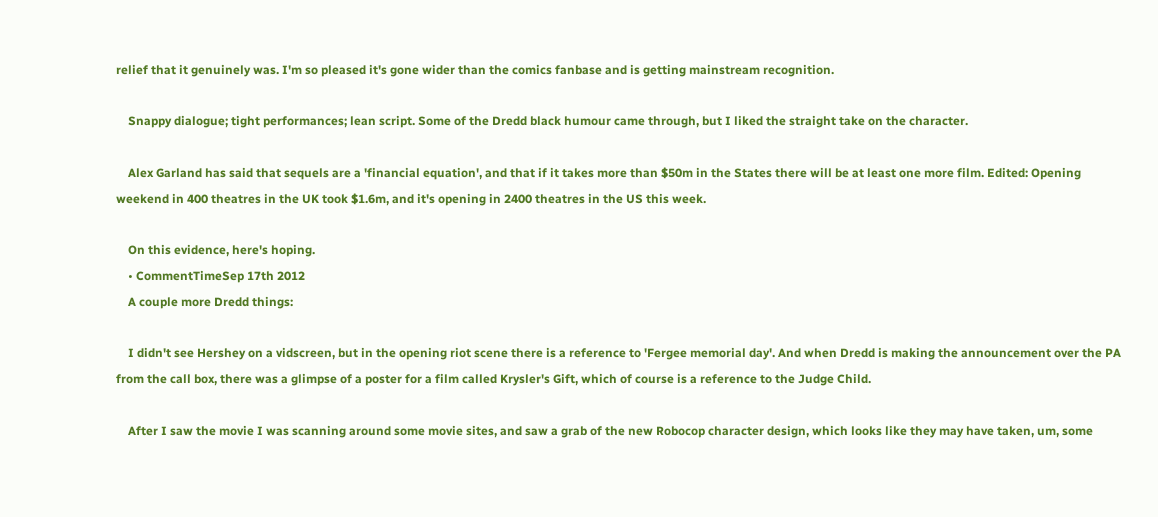relief that it genuinely was. I'm so pleased it's gone wider than the comics fanbase and is getting mainstream recognition.

    Snappy dialogue; tight performances; lean script. Some of the Dredd black humour came through, but I liked the straight take on the character.

    Alex Garland has said that sequels are a 'financial equation', and that if it takes more than $50m in the States there will be at least one more film. Edited: Opening weekend in 400 theatres in the UK took $1.6m, and it's opening in 2400 theatres in the US this week.

    On this evidence, here's hoping.
    • CommentTimeSep 17th 2012
    A couple more Dredd things:

    I didn't see Hershey on a vidscreen, but in the opening riot scene there is a reference to 'Fergee memorial day'. And when Dredd is making the announcement over the PA from the call box, there was a glimpse of a poster for a film called Krysler's Gift, which of course is a reference to the Judge Child.

    After I saw the movie I was scanning around some movie sites, and saw a grab of the new Robocop character design, which looks like they may have taken, um, some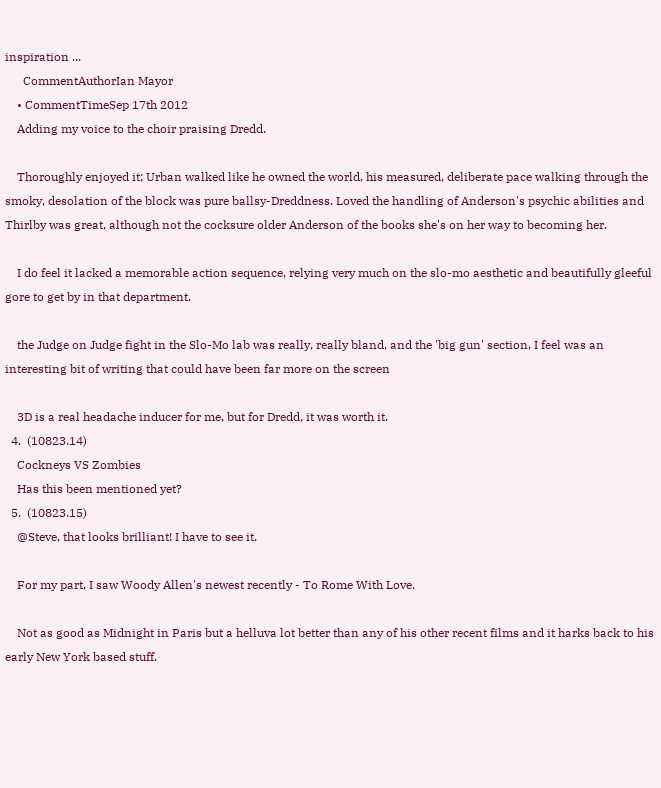inspiration ...
      CommentAuthorIan Mayor
    • CommentTimeSep 17th 2012
    Adding my voice to the choir praising Dredd.

    Thoroughly enjoyed it; Urban walked like he owned the world, his measured, deliberate pace walking through the smoky, desolation of the block was pure ballsy-Dreddness. Loved the handling of Anderson's psychic abilities and Thirlby was great, although not the cocksure older Anderson of the books she's on her way to becoming her.

    I do feel it lacked a memorable action sequence, relying very much on the slo-mo aesthetic and beautifully gleeful gore to get by in that department.

    the Judge on Judge fight in the Slo-Mo lab was really, really bland, and the 'big gun' section, I feel was an interesting bit of writing that could have been far more on the screen

    3D is a real headache inducer for me, but for Dredd, it was worth it.
  4.  (10823.14)
    Cockneys VS Zombies
    Has this been mentioned yet?
  5.  (10823.15)
    @Steve, that looks brilliant! I have to see it.

    For my part, I saw Woody Allen's newest recently - To Rome With Love.

    Not as good as Midnight in Paris but a helluva lot better than any of his other recent films and it harks back to his early New York based stuff.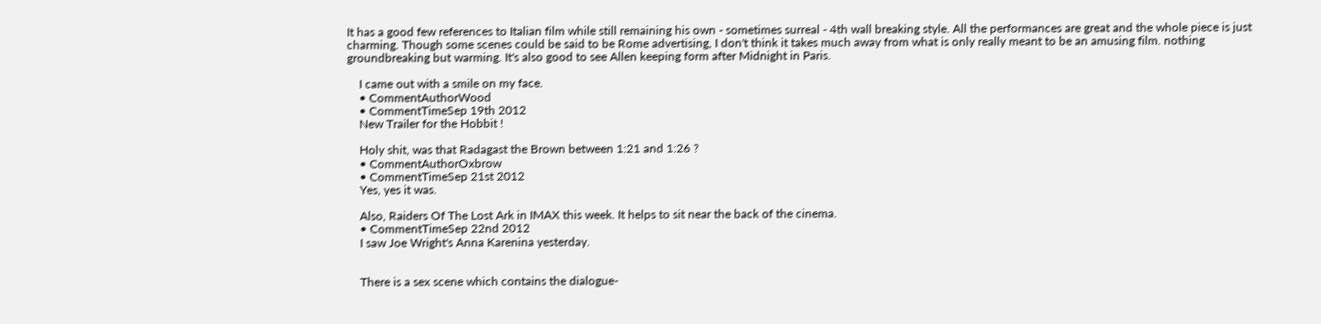It has a good few references to Italian film while still remaining his own - sometimes surreal - 4th wall breaking style. All the performances are great and the whole piece is just charming. Though some scenes could be said to be Rome advertising, I don't think it takes much away from what is only really meant to be an amusing film. nothing groundbreaking but warming. It's also good to see Allen keeping form after Midnight in Paris.

    I came out with a smile on my face.
    • CommentAuthorWood
    • CommentTimeSep 19th 2012
    New Trailer for the Hobbit !

    Holy shit, was that Radagast the Brown between 1:21 and 1:26 ?
    • CommentAuthorOxbrow
    • CommentTimeSep 21st 2012
    Yes, yes it was.

    Also, Raiders Of The Lost Ark in IMAX this week. It helps to sit near the back of the cinema.
    • CommentTimeSep 22nd 2012
    I saw Joe Wright's Anna Karenina yesterday.


    There is a sex scene which contains the dialogue-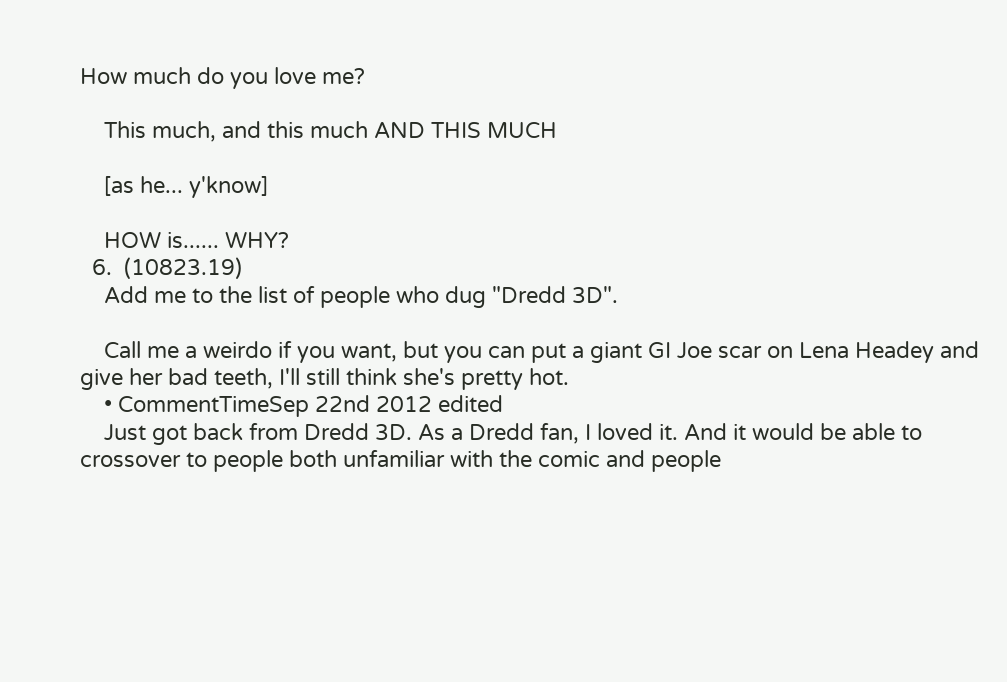How much do you love me?

    This much, and this much AND THIS MUCH

    [as he... y'know]

    HOW is...... WHY?
  6.  (10823.19)
    Add me to the list of people who dug "Dredd 3D".

    Call me a weirdo if you want, but you can put a giant GI Joe scar on Lena Headey and give her bad teeth, I'll still think she's pretty hot.
    • CommentTimeSep 22nd 2012 edited
    Just got back from Dredd 3D. As a Dredd fan, I loved it. And it would be able to crossover to people both unfamiliar with the comic and people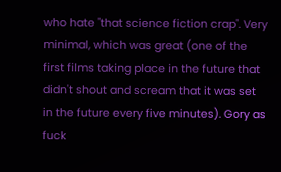who hate "that science fiction crap". Very minimal, which was great (one of the first films taking place in the future that didn't shout and scream that it was set in the future every five minutes). Gory as fuck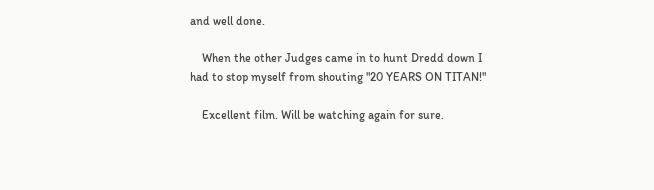and well done.

    When the other Judges came in to hunt Dredd down I had to stop myself from shouting "20 YEARS ON TITAN!"

    Excellent film. Will be watching again for sure.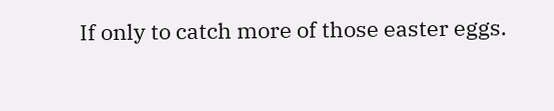If only to catch more of those easter eggs.